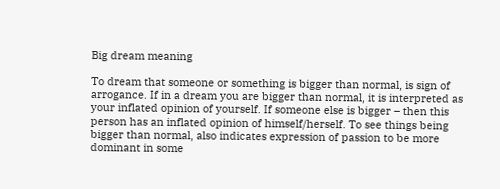Big dream meaning

To dream that someone or something is bigger than normal, is sign of arrogance. If in a dream you are bigger than normal, it is interpreted as your inflated opinion of yourself. If someone else is bigger – then this person has an inflated opinion of himself/herself. To see things being bigger than normal, also indicates expression of passion to be more dominant in some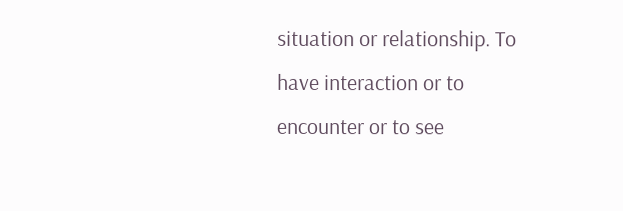situation or relationship. To have interaction or to encounter or to see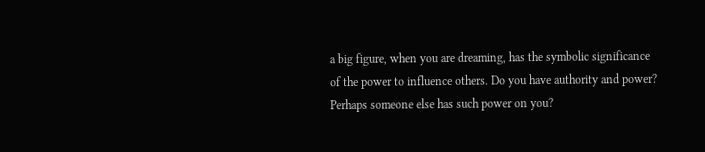a big figure, when you are dreaming, has the symbolic significance of the power to influence others. Do you have authority and power? Perhaps someone else has such power on you?